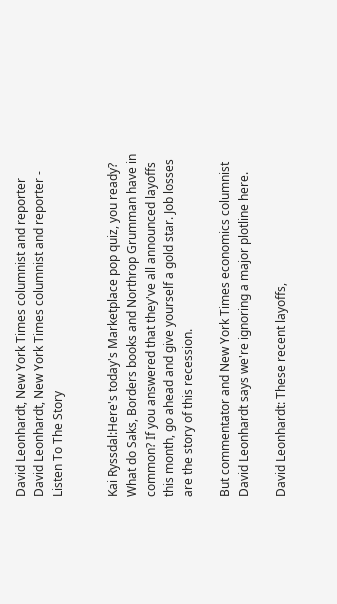David Leonhardt, New York Times columnist and reporter
David Leonhardt, New York Times columnist and reporter -
Listen To The Story


Kai Ryssdal:Here's today's Marketplace pop quiz, you ready? What do Saks, Borders books and Northrop Grumman have in common? If you answered that they've all announced layoffs this month, go ahead and give yourself a gold star. Job losses are the story of this recession.

But commentator and New York Times economics columnist David Leonhardt says we're ignoring a major plotline here.

David Leonhardt: These recent layoffs,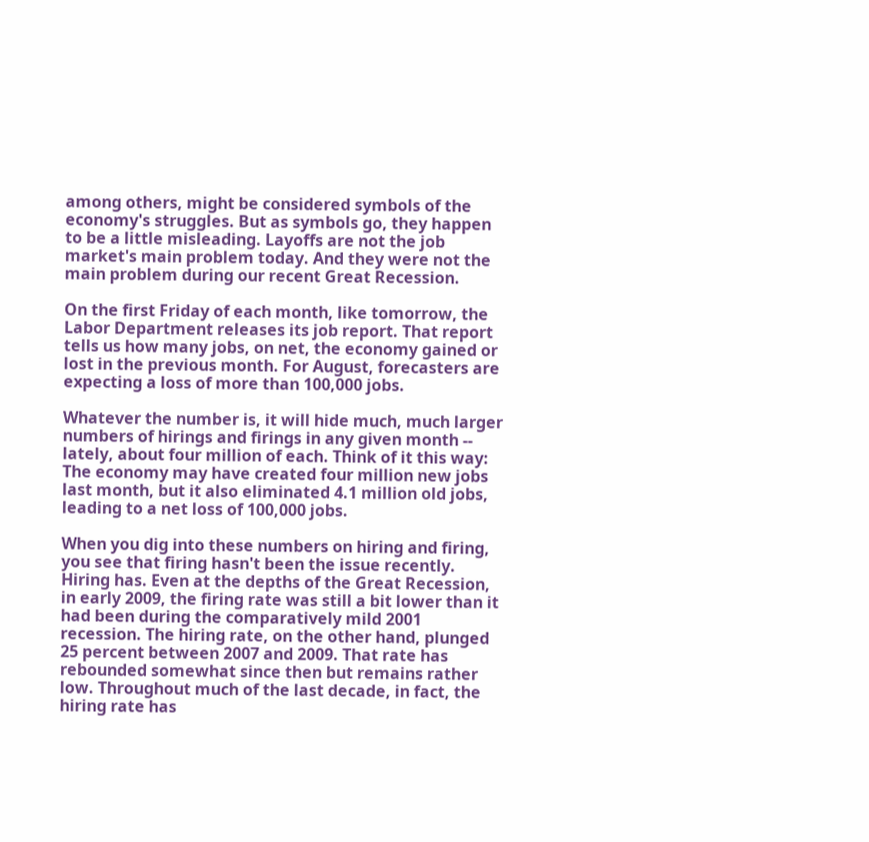among others, might be considered symbols of the economy's struggles. But as symbols go, they happen to be a little misleading. Layoffs are not the job market's main problem today. And they were not the main problem during our recent Great Recession.

On the first Friday of each month, like tomorrow, the Labor Department releases its job report. That report tells us how many jobs, on net, the economy gained or lost in the previous month. For August, forecasters are expecting a loss of more than 100,000 jobs.

Whatever the number is, it will hide much, much larger numbers of hirings and firings in any given month -- lately, about four million of each. Think of it this way: The economy may have created four million new jobs last month, but it also eliminated 4.1 million old jobs, leading to a net loss of 100,000 jobs.

When you dig into these numbers on hiring and firing, you see that firing hasn't been the issue recently. Hiring has. Even at the depths of the Great Recession, in early 2009, the firing rate was still a bit lower than it had been during the comparatively mild 2001 recession. The hiring rate, on the other hand, plunged 25 percent between 2007 and 2009. That rate has rebounded somewhat since then but remains rather low. Throughout much of the last decade, in fact, the hiring rate has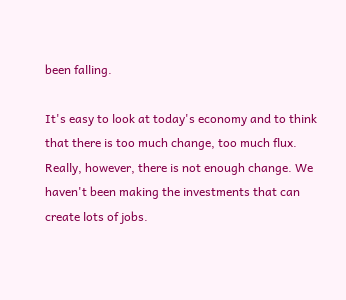been falling.

It's easy to look at today's economy and to think that there is too much change, too much flux. Really, however, there is not enough change. We haven't been making the investments that can create lots of jobs.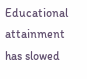Educational attainment has slowed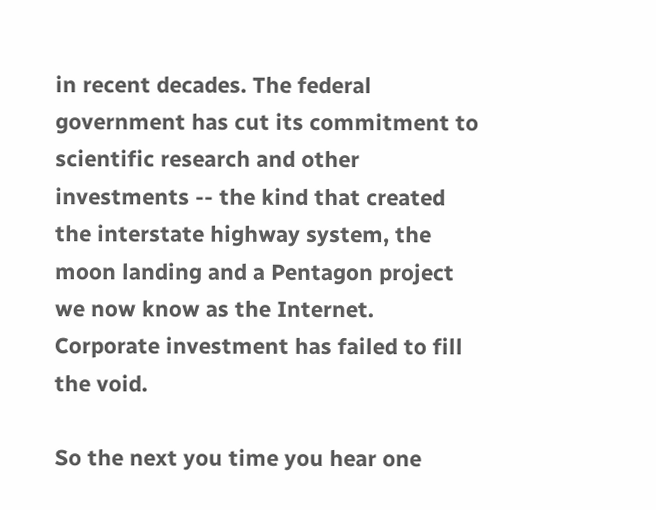in recent decades. The federal government has cut its commitment to scientific research and other investments -- the kind that created the interstate highway system, the moon landing and a Pentagon project we now know as the Internet. Corporate investment has failed to fill the void.

So the next you time you hear one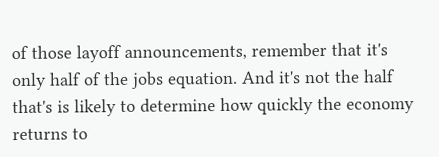of those layoff announcements, remember that it's only half of the jobs equation. And it's not the half that's is likely to determine how quickly the economy returns to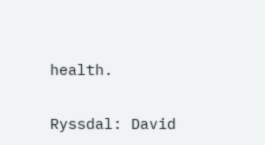health.

Ryssdal: David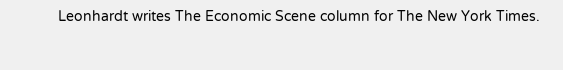Leonhardt writes The Economic Scene column for The New York Times.